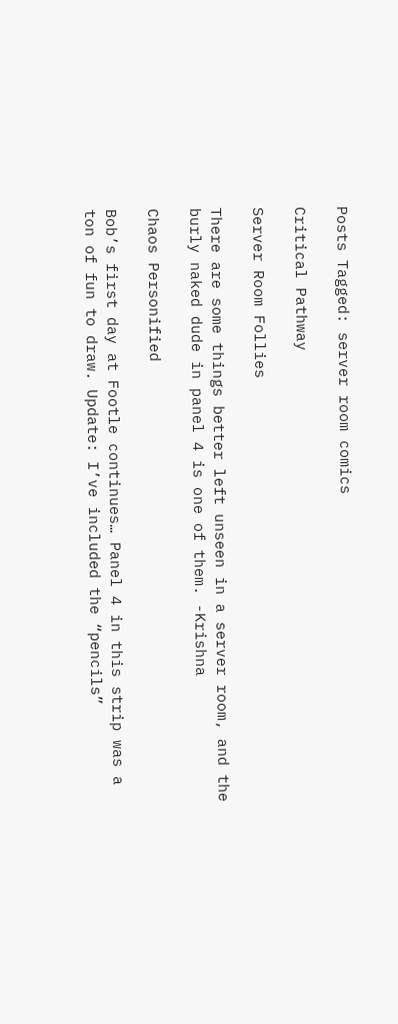Posts Tagged: server room comics

Critical Pathway

Server Room Follies

There are some things better left unseen in a server room, and the burly naked dude in panel 4 is one of them. -Krishna

Chaos Personified

Bob’s first day at Footle continues… Panel 4 in this strip was a ton of fun to draw. Update: I’ve included the “pencils”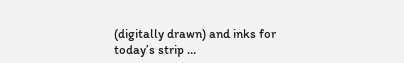(digitally drawn) and inks for today’s strip …